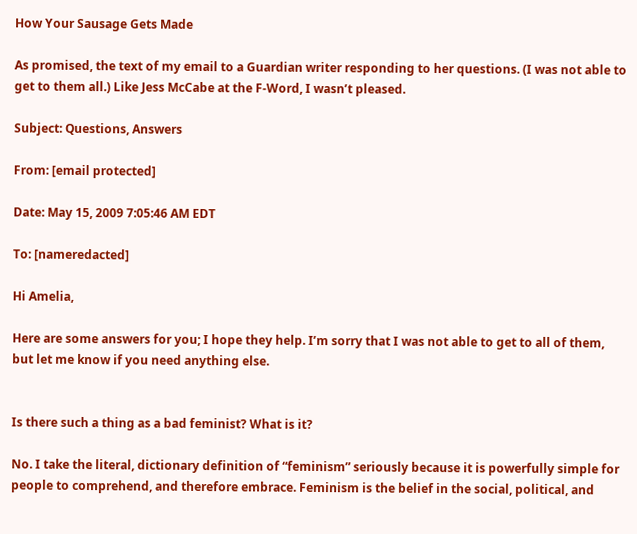How Your Sausage Gets Made

As promised, the text of my email to a Guardian writer responding to her questions. (I was not able to get to them all.) Like Jess McCabe at the F-Word, I wasn’t pleased.

Subject: Questions, Answers

From: [email protected]

Date: May 15, 2009 7:05:46 AM EDT

To: [nameredacted]

Hi Amelia,

Here are some answers for you; I hope they help. I’m sorry that I was not able to get to all of them, but let me know if you need anything else.


Is there such a thing as a bad feminist? What is it?

No. I take the literal, dictionary definition of “feminism” seriously because it is powerfully simple for people to comprehend, and therefore embrace. Feminism is the belief in the social, political, and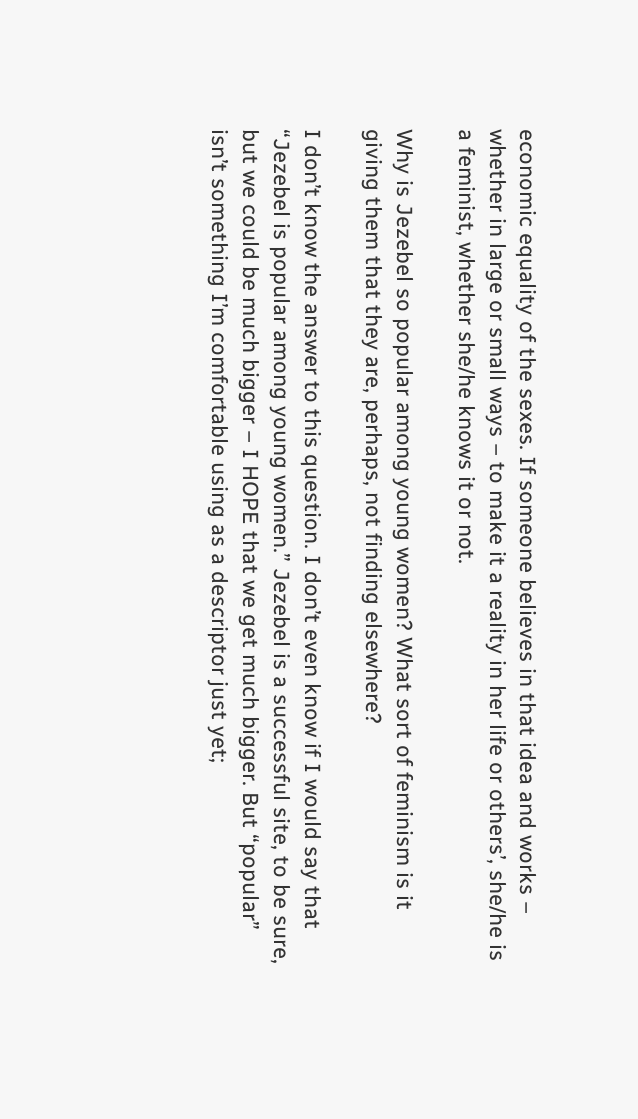economic equality of the sexes. If someone believes in that idea and works – whether in large or small ways – to make it a reality in her life or others’, she/he is a feminist, whether she/he knows it or not.

Why is Jezebel so popular among young women? What sort of feminism is it giving them that they are, perhaps, not finding elsewhere?

I don’t know the answer to this question. I don’t even know if I would say that “Jezebel is popular among young women.” Jezebel is a successful site, to be sure, but we could be much bigger – I HOPE that we get much bigger. But “popular” isn’t something I’m comfortable using as a descriptor just yet;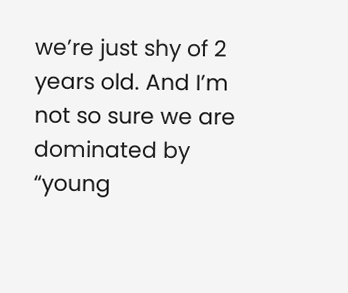we’re just shy of 2 years old. And I’m not so sure we are dominated by “young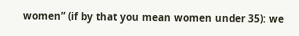women” (if by that you mean women under 35): we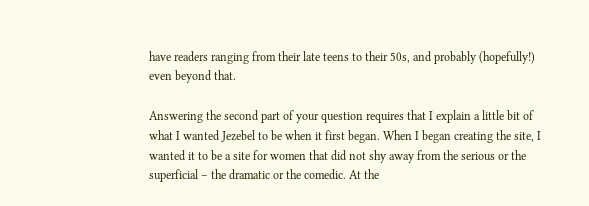have readers ranging from their late teens to their 50s, and probably (hopefully!) even beyond that.

Answering the second part of your question requires that I explain a little bit of what I wanted Jezebel to be when it first began. When I began creating the site, I wanted it to be a site for women that did not shy away from the serious or the superficial – the dramatic or the comedic. At the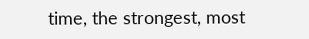time, the strongest, most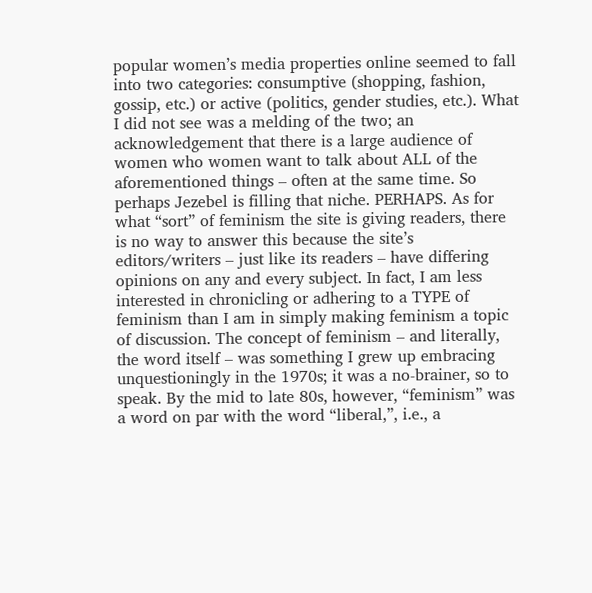popular women’s media properties online seemed to fall into two categories: consumptive (shopping, fashion, gossip, etc.) or active (politics, gender studies, etc.). What I did not see was a melding of the two; an acknowledgement that there is a large audience of women who women want to talk about ALL of the aforementioned things – often at the same time. So perhaps Jezebel is filling that niche. PERHAPS. As for what “sort” of feminism the site is giving readers, there is no way to answer this because the site’s editors/writers – just like its readers – have differing opinions on any and every subject. In fact, I am less interested in chronicling or adhering to a TYPE of feminism than I am in simply making feminism a topic of discussion. The concept of feminism – and literally, the word itself – was something I grew up embracing unquestioningly in the 1970s; it was a no-brainer, so to speak. By the mid to late 80s, however, “feminism” was a word on par with the word “liberal,”, i.e., a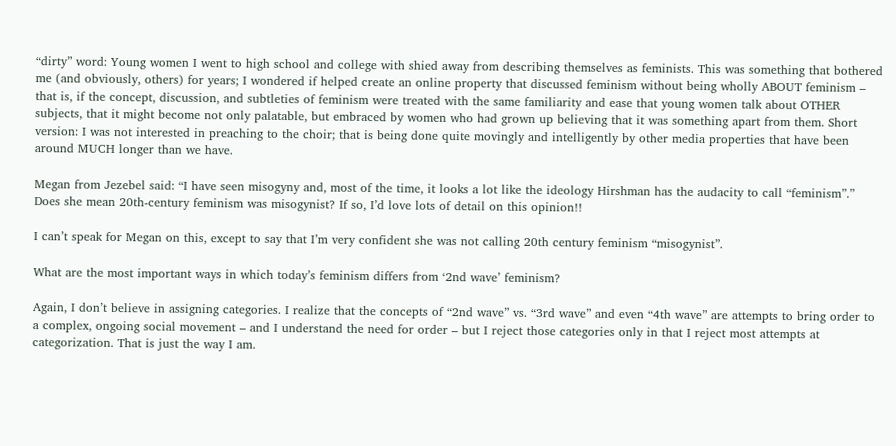“dirty” word: Young women I went to high school and college with shied away from describing themselves as feminists. This was something that bothered me (and obviously, others) for years; I wondered if helped create an online property that discussed feminism without being wholly ABOUT feminism – that is, if the concept, discussion, and subtleties of feminism were treated with the same familiarity and ease that young women talk about OTHER subjects, that it might become not only palatable, but embraced by women who had grown up believing that it was something apart from them. Short version: I was not interested in preaching to the choir; that is being done quite movingly and intelligently by other media properties that have been around MUCH longer than we have.

Megan from Jezebel said: “I have seen misogyny and, most of the time, it looks a lot like the ideology Hirshman has the audacity to call “feminism”.” Does she mean 20th-century feminism was misogynist? If so, I’d love lots of detail on this opinion!!

I can’t speak for Megan on this, except to say that I’m very confident she was not calling 20th century feminism “misogynist”.

What are the most important ways in which today’s feminism differs from ‘2nd wave’ feminism?

Again, I don’t believe in assigning categories. I realize that the concepts of “2nd wave” vs. “3rd wave” and even “4th wave” are attempts to bring order to a complex, ongoing social movement – and I understand the need for order – but I reject those categories only in that I reject most attempts at categorization. That is just the way I am.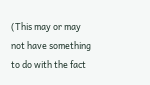(This may or may not have something to do with the fact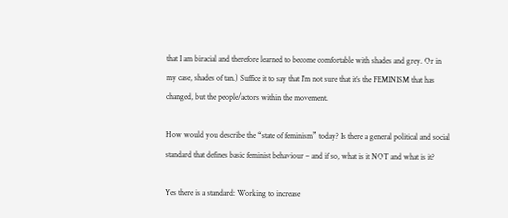that I am biracial and therefore learned to become comfortable with shades and grey. Or in my case, shades of tan.) Suffice it to say that I’m not sure that it’s the FEMINISM that has changed, but the people/actors within the movement.

How would you describe the “state of feminism” today? Is there a general political and social standard that defines basic feminist behaviour – and if so, what is it NOT and what is it?

Yes there is a standard: Working to increase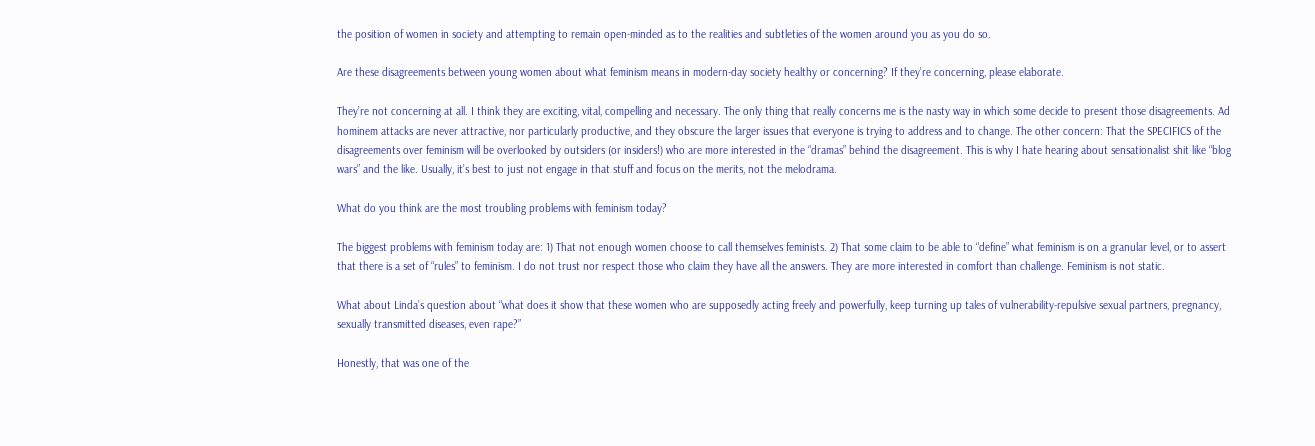the position of women in society and attempting to remain open-minded as to the realities and subtleties of the women around you as you do so.

Are these disagreements between young women about what feminism means in modern-day society healthy or concerning? If they’re concerning, please elaborate.

They’re not concerning at all. I think they are exciting, vital, compelling and necessary. The only thing that really concerns me is the nasty way in which some decide to present those disagreements. Ad hominem attacks are never attractive, nor particularly productive, and they obscure the larger issues that everyone is trying to address and to change. The other concern: That the SPECIFICS of the disagreements over feminism will be overlooked by outsiders (or insiders!) who are more interested in the “dramas” behind the disagreement. This is why I hate hearing about sensationalist shit like “blog wars” and the like. Usually, it’s best to just not engage in that stuff and focus on the merits, not the melodrama.

What do you think are the most troubling problems with feminism today?

The biggest problems with feminism today are: 1) That not enough women choose to call themselves feminists. 2) That some claim to be able to “define” what feminism is on a granular level, or to assert that there is a set of “rules” to feminism. I do not trust nor respect those who claim they have all the answers. They are more interested in comfort than challenge. Feminism is not static.

What about Linda’s question about “what does it show that these women who are supposedly acting freely and powerfully, keep turning up tales of vulnerability-repulsive sexual partners, pregnancy, sexually transmitted diseases, even rape?”

Honestly, that was one of the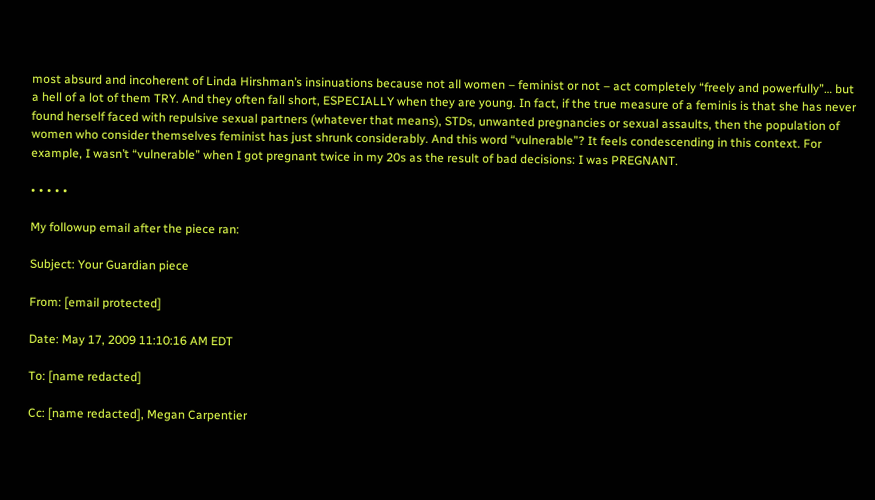most absurd and incoherent of Linda Hirshman’s insinuations because not all women – feminist or not – act completely “freely and powerfully”… but a hell of a lot of them TRY. And they often fall short, ESPECIALLY when they are young. In fact, if the true measure of a feminis is that she has never found herself faced with repulsive sexual partners (whatever that means), STDs, unwanted pregnancies or sexual assaults, then the population of women who consider themselves feminist has just shrunk considerably. And this word “vulnerable”? It feels condescending in this context. For example, I wasn’t “vulnerable” when I got pregnant twice in my 20s as the result of bad decisions: I was PREGNANT.

• • • • •

My followup email after the piece ran:

Subject: Your Guardian piece

From: [email protected]

Date: May 17, 2009 11:10:16 AM EDT

To: [name redacted]

Cc: [name redacted], Megan Carpentier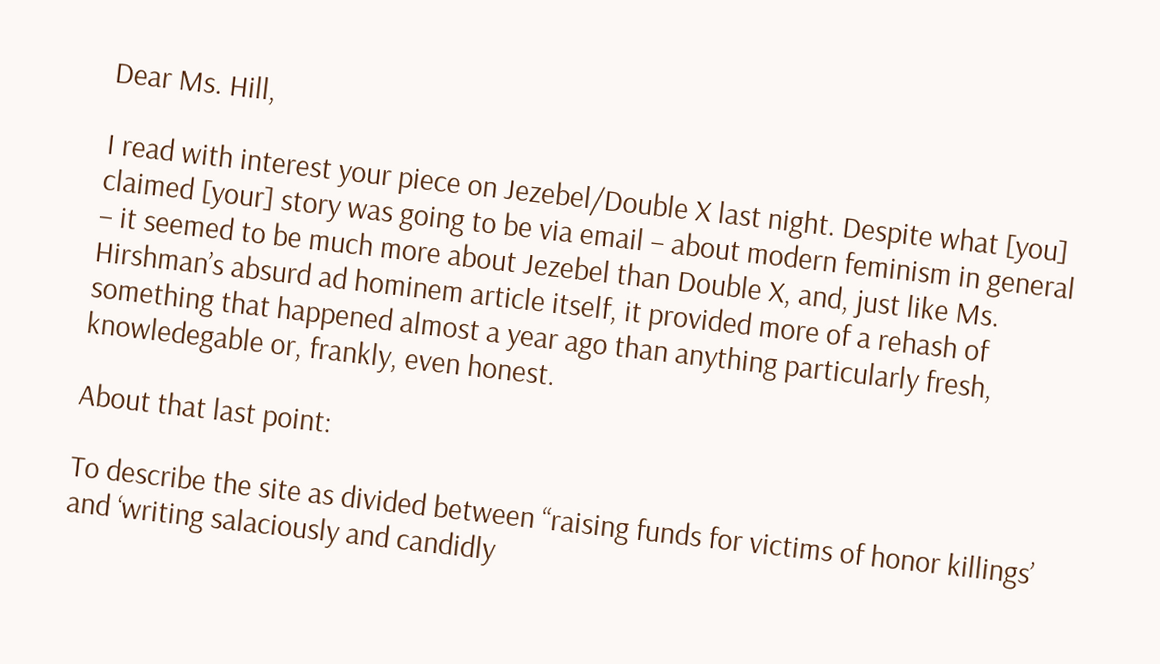Dear Ms. Hill,

I read with interest your piece on Jezebel/Double X last night. Despite what [you] claimed [your] story was going to be via email – about modern feminism in general – it seemed to be much more about Jezebel than Double X, and, just like Ms. Hirshman’s absurd ad hominem article itself, it provided more of a rehash of something that happened almost a year ago than anything particularly fresh, knowledegable or, frankly, even honest.

About that last point:

To describe the site as divided between “raising funds for victims of honor killings’ and ‘writing salaciously and candidly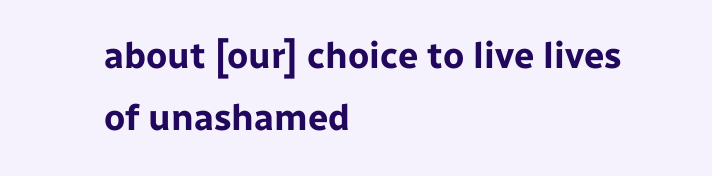about [our] choice to live lives of unashamed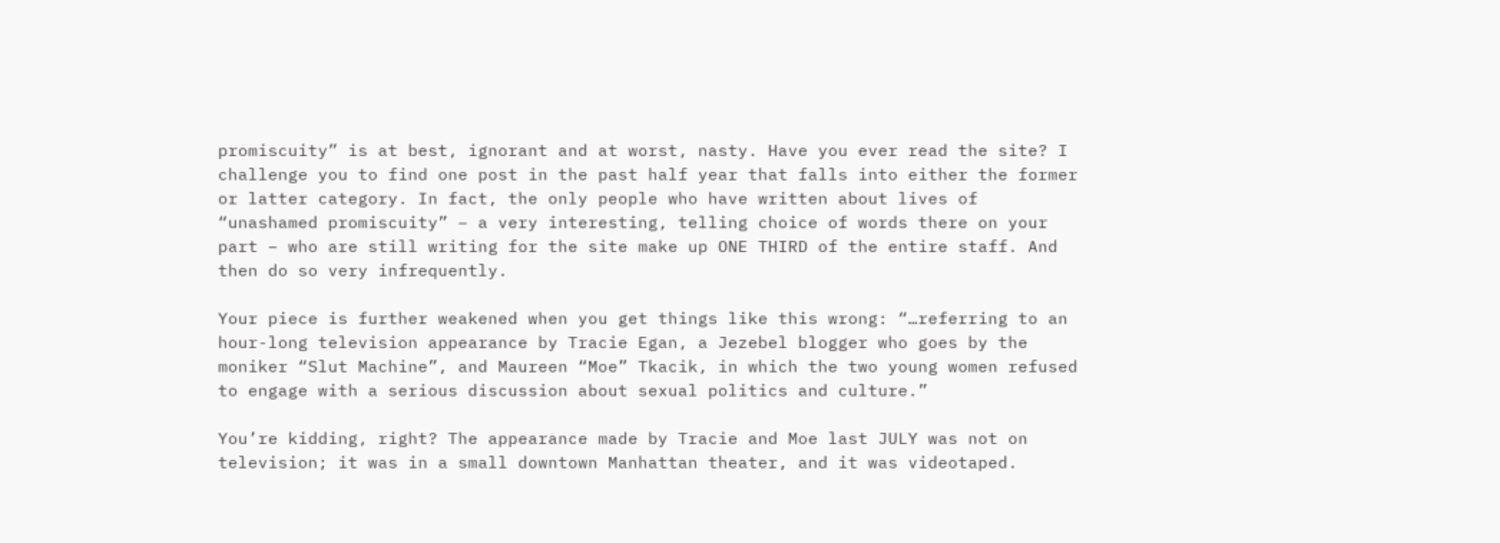promiscuity” is at best, ignorant and at worst, nasty. Have you ever read the site? I challenge you to find one post in the past half year that falls into either the former or latter category. In fact, the only people who have written about lives of “unashamed promiscuity” – a very interesting, telling choice of words there on your part – who are still writing for the site make up ONE THIRD of the entire staff. And then do so very infrequently.

Your piece is further weakened when you get things like this wrong: “…referring to an hour-long television appearance by Tracie Egan, a Jezebel blogger who goes by the moniker “Slut Machine”, and Maureen “Moe” Tkacik, in which the two young women refused to engage with a serious discussion about sexual politics and culture.”

You’re kidding, right? The appearance made by Tracie and Moe last JULY was not on television; it was in a small downtown Manhattan theater, and it was videotaped.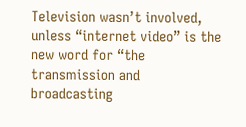Television wasn’t involved, unless “internet video” is the new word for “the transmission and broadcasting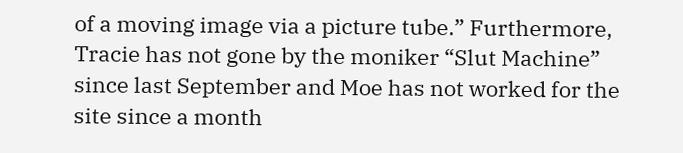of a moving image via a picture tube.” Furthermore, Tracie has not gone by the moniker “Slut Machine” since last September and Moe has not worked for the site since a month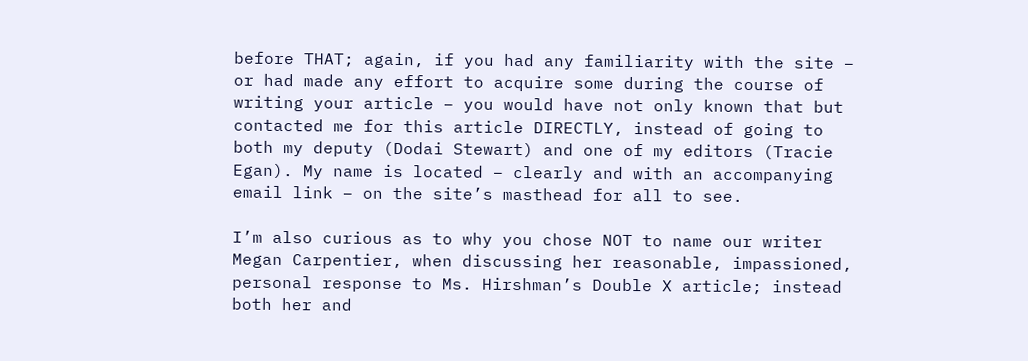before THAT; again, if you had any familiarity with the site – or had made any effort to acquire some during the course of writing your article – you would have not only known that but contacted me for this article DIRECTLY, instead of going to both my deputy (Dodai Stewart) and one of my editors (Tracie Egan). My name is located – clearly and with an accompanying email link – on the site’s masthead for all to see.

I’m also curious as to why you chose NOT to name our writer Megan Carpentier, when discussing her reasonable, impassioned, personal response to Ms. Hirshman’s Double X article; instead both her and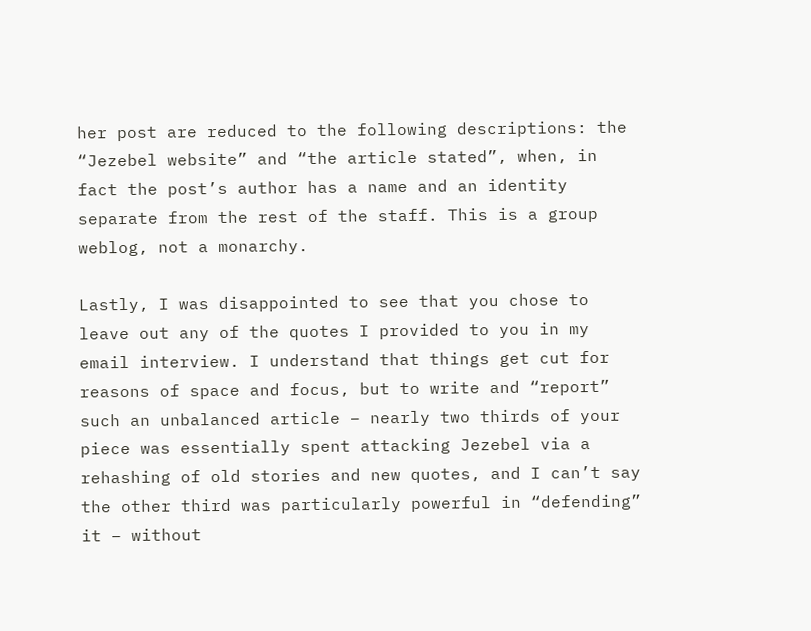her post are reduced to the following descriptions: the “Jezebel website” and “the article stated”, when, in fact the post’s author has a name and an identity separate from the rest of the staff. This is a group weblog, not a monarchy.

Lastly, I was disappointed to see that you chose to leave out any of the quotes I provided to you in my email interview. I understand that things get cut for reasons of space and focus, but to write and “report” such an unbalanced article – nearly two thirds of your piece was essentially spent attacking Jezebel via a rehashing of old stories and new quotes, and I can’t say the other third was particularly powerful in “defending” it – without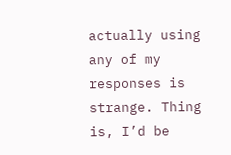actually using any of my responses is strange. Thing is, I’d be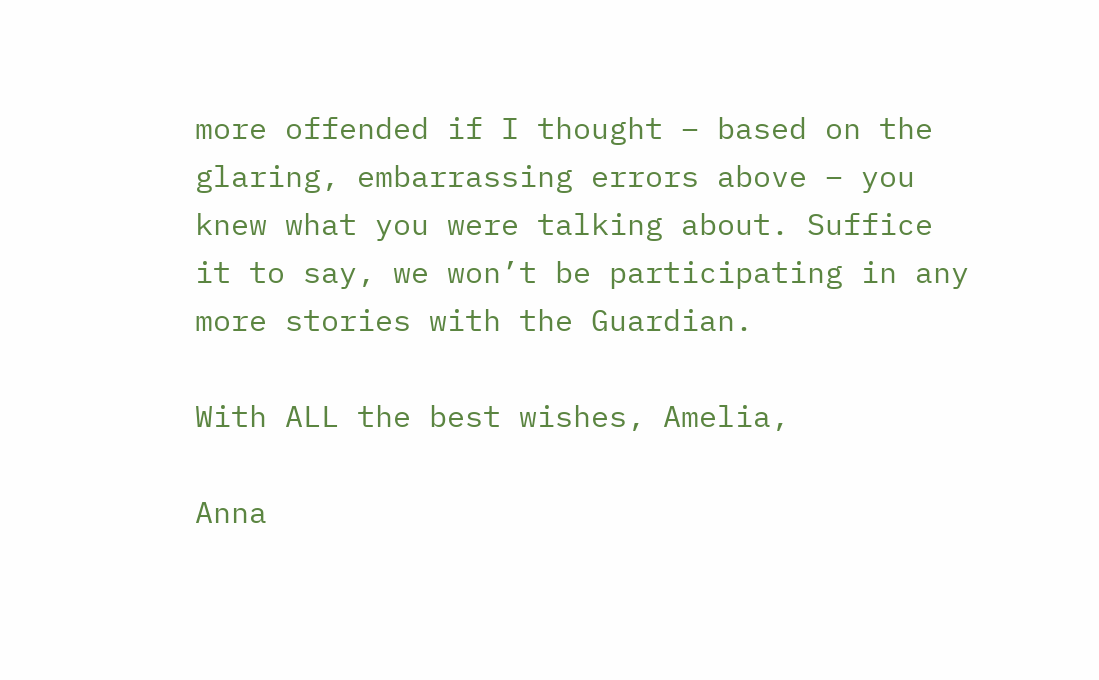more offended if I thought – based on the glaring, embarrassing errors above – you knew what you were talking about. Suffice it to say, we won’t be participating in any more stories with the Guardian.

With ALL the best wishes, Amelia,

Anna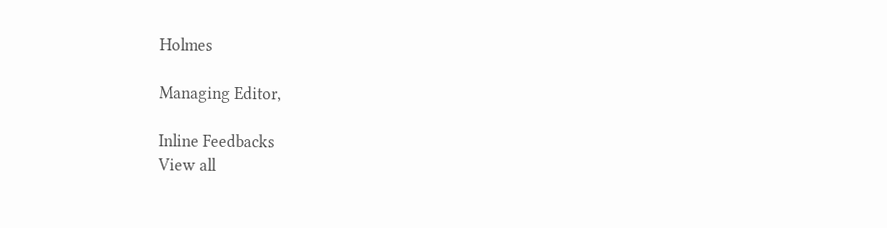Holmes

Managing Editor,

Inline Feedbacks
View all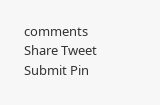comments
Share Tweet Submit Pin